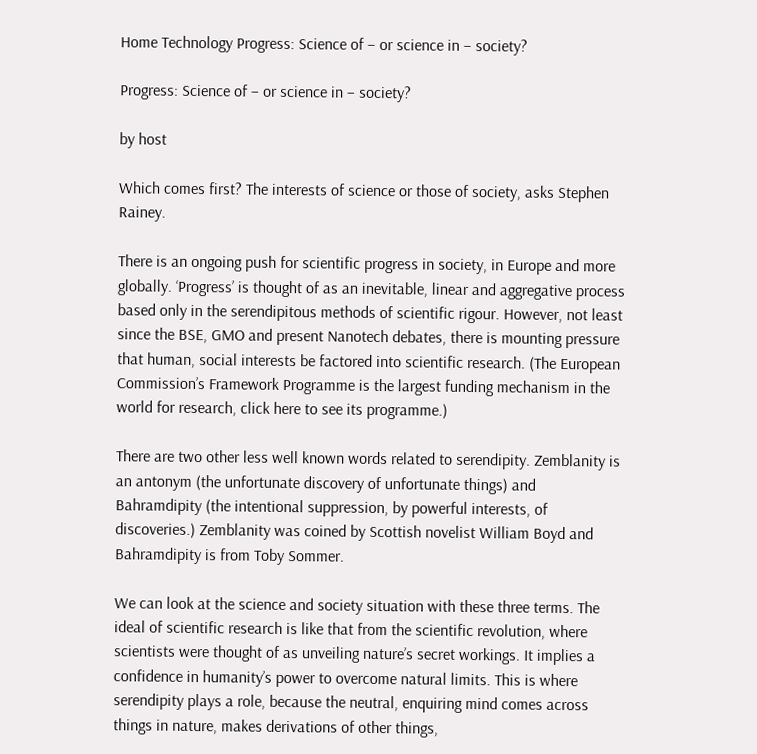Home Technology Progress: Science of – or science in – society?

Progress: Science of – or science in – society?

by host

Which comes first? The interests of science or those of society, asks Stephen Rainey.

There is an ongoing push for scientific progress in society, in Europe and more globally. ‘Progress’ is thought of as an inevitable, linear and aggregative process based only in the serendipitous methods of scientific rigour. However, not least since the BSE, GMO and present Nanotech debates, there is mounting pressure that human, social interests be factored into scientific research. (The European Commission’s Framework Programme is the largest funding mechanism in the world for research, click here to see its programme.)

There are two other less well known words related to serendipity. Zemblanity is an antonym (the unfortunate discovery of unfortunate things) and Bahramdipity (the intentional suppression, by powerful interests, of discoveries.) Zemblanity was coined by Scottish novelist William Boyd and Bahramdipity is from Toby Sommer.

We can look at the science and society situation with these three terms. The ideal of scientific research is like that from the scientific revolution, where scientists were thought of as unveiling nature’s secret workings. It implies a confidence in humanity’s power to overcome natural limits. This is where serendipity plays a role, because the neutral, enquiring mind comes across things in nature, makes derivations of other things,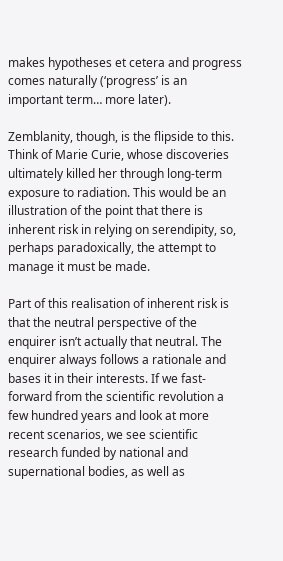makes hypotheses et cetera and progress comes naturally (‘progress’ is an important term… more later).

Zemblanity, though, is the flipside to this. Think of Marie Curie, whose discoveries ultimately killed her through long-term exposure to radiation. This would be an illustration of the point that there is inherent risk in relying on serendipity, so, perhaps paradoxically, the attempt to manage it must be made.

Part of this realisation of inherent risk is that the neutral perspective of the enquirer isn’t actually that neutral. The enquirer always follows a rationale and bases it in their interests. If we fast-forward from the scientific revolution a few hundred years and look at more recent scenarios, we see scientific research funded by national and supernational bodies, as well as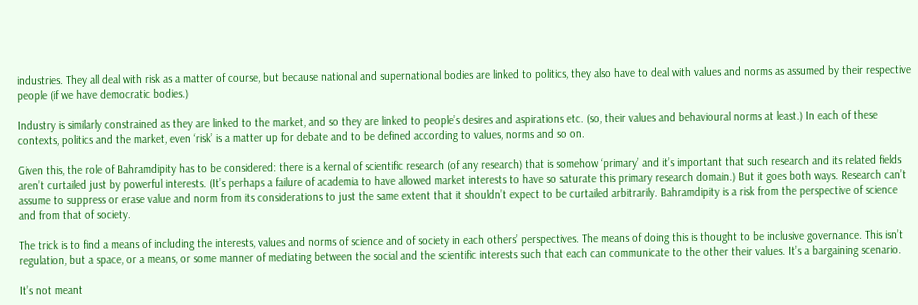industries. They all deal with risk as a matter of course, but because national and supernational bodies are linked to politics, they also have to deal with values and norms as assumed by their respective people (if we have democratic bodies.)

Industry is similarly constrained as they are linked to the market, and so they are linked to people’s desires and aspirations etc. (so, their values and behavioural norms at least.) In each of these contexts, politics and the market, even ‘risk’ is a matter up for debate and to be defined according to values, norms and so on.

Given this, the role of Bahramdipity has to be considered: there is a kernal of scientific research (of any research) that is somehow ‘primary’ and it’s important that such research and its related fields aren’t curtailed just by powerful interests. (It’s perhaps a failure of academia to have allowed market interests to have so saturate this primary research domain.) But it goes both ways. Research can’t assume to suppress or erase value and norm from its considerations to just the same extent that it shouldn’t expect to be curtailed arbitrarily. Bahramdipity is a risk from the perspective of science and from that of society.

The trick is to find a means of including the interests, values and norms of science and of society in each others’ perspectives. The means of doing this is thought to be inclusive governance. This isn’t regulation, but a space, or a means, or some manner of mediating between the social and the scientific interests such that each can communicate to the other their values. It’s a bargaining scenario.

It’s not meant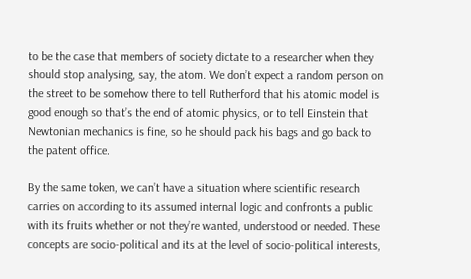to be the case that members of society dictate to a researcher when they should stop analysing, say, the atom. We don’t expect a random person on the street to be somehow there to tell Rutherford that his atomic model is good enough so that’s the end of atomic physics, or to tell Einstein that Newtonian mechanics is fine, so he should pack his bags and go back to the patent office.

By the same token, we can’t have a situation where scientific research carries on according to its assumed internal logic and confronts a public with its fruits whether or not they’re wanted, understood or needed. These concepts are socio-political and its at the level of socio-political interests,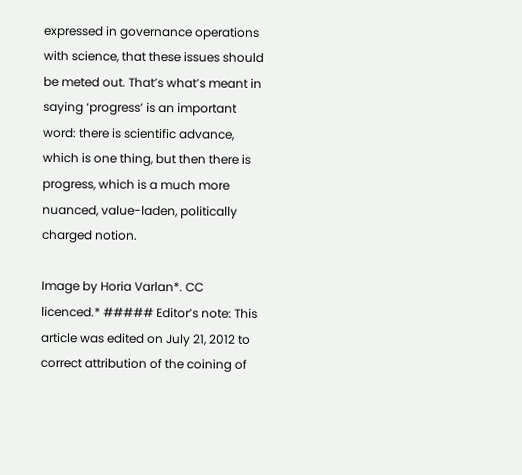expressed in governance operations with science, that these issues should be meted out. That’s what’s meant in saying ‘progress’ is an important word: there is scientific advance, which is one thing, but then there is progress, which is a much more nuanced, value-laden, politically charged notion.

Image by Horia Varlan*. CC licenced.* ##### Editor’s note: This article was edited on July 21, 2012 to correct attribution of the coining of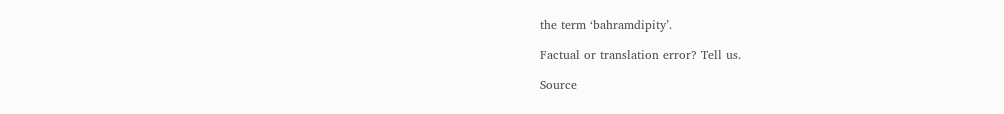the term ‘bahramdipity’.

Factual or translation error? Tell us.

Source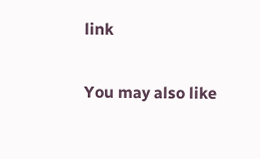link

You may also like